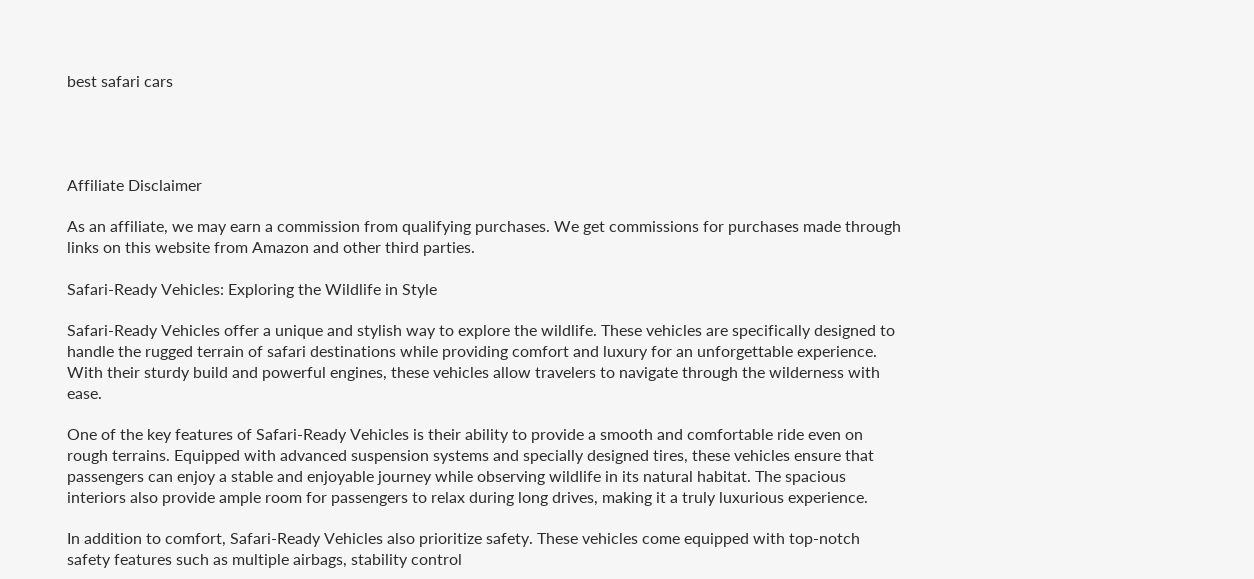best safari cars




Affiliate Disclaimer

As an affiliate, we may earn a commission from qualifying purchases. We get commissions for purchases made through links on this website from Amazon and other third parties.

Safari-Ready Vehicles: Exploring the Wildlife in Style

Safari-Ready Vehicles offer a unique and stylish way to explore the wildlife. These vehicles are specifically designed to handle the rugged terrain of safari destinations while providing comfort and luxury for an unforgettable experience. With their sturdy build and powerful engines, these vehicles allow travelers to navigate through the wilderness with ease.

One of the key features of Safari-Ready Vehicles is their ability to provide a smooth and comfortable ride even on rough terrains. Equipped with advanced suspension systems and specially designed tires, these vehicles ensure that passengers can enjoy a stable and enjoyable journey while observing wildlife in its natural habitat. The spacious interiors also provide ample room for passengers to relax during long drives, making it a truly luxurious experience.

In addition to comfort, Safari-Ready Vehicles also prioritize safety. These vehicles come equipped with top-notch safety features such as multiple airbags, stability control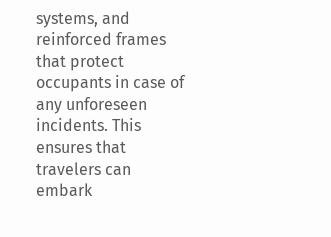systems, and reinforced frames that protect occupants in case of any unforeseen incidents. This ensures that travelers can embark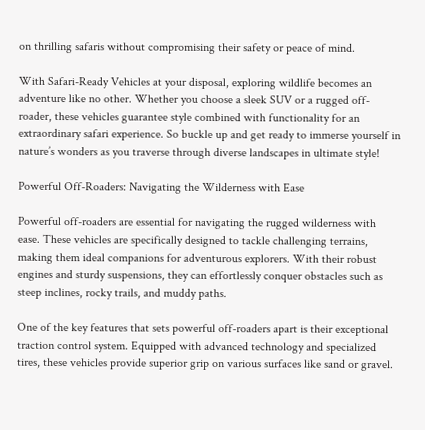on thrilling safaris without compromising their safety or peace of mind.

With Safari-Ready Vehicles at your disposal, exploring wildlife becomes an adventure like no other. Whether you choose a sleek SUV or a rugged off-roader, these vehicles guarantee style combined with functionality for an extraordinary safari experience. So buckle up and get ready to immerse yourself in nature’s wonders as you traverse through diverse landscapes in ultimate style!

Powerful Off-Roaders: Navigating the Wilderness with Ease

Powerful off-roaders are essential for navigating the rugged wilderness with ease. These vehicles are specifically designed to tackle challenging terrains, making them ideal companions for adventurous explorers. With their robust engines and sturdy suspensions, they can effortlessly conquer obstacles such as steep inclines, rocky trails, and muddy paths.

One of the key features that sets powerful off-roaders apart is their exceptional traction control system. Equipped with advanced technology and specialized tires, these vehicles provide superior grip on various surfaces like sand or gravel.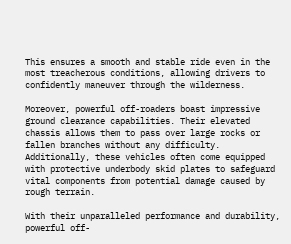This ensures a smooth and stable ride even in the most treacherous conditions, allowing drivers to confidently maneuver through the wilderness.

Moreover, powerful off-roaders boast impressive ground clearance capabilities. Their elevated chassis allows them to pass over large rocks or fallen branches without any difficulty. Additionally, these vehicles often come equipped with protective underbody skid plates to safeguard vital components from potential damage caused by rough terrain.

With their unparalleled performance and durability, powerful off-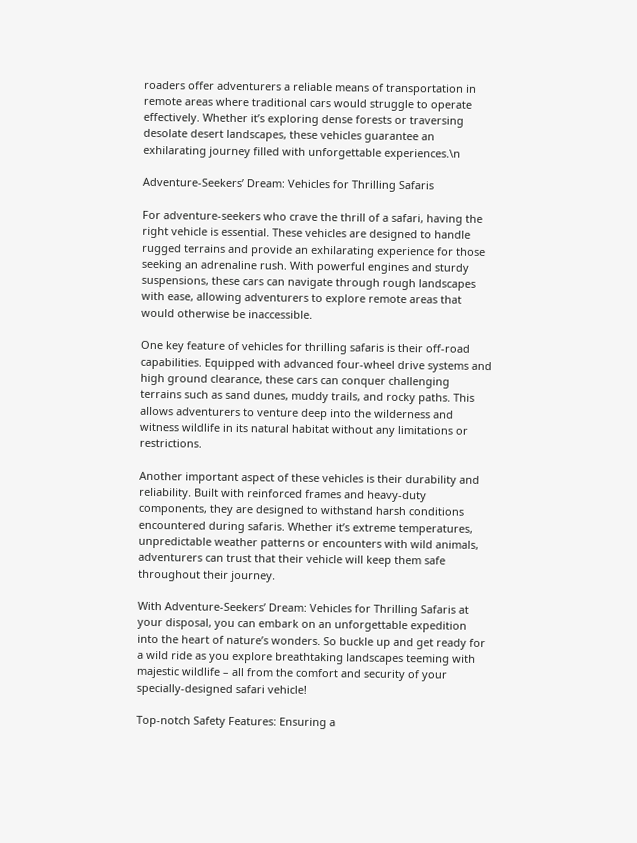roaders offer adventurers a reliable means of transportation in remote areas where traditional cars would struggle to operate effectively. Whether it’s exploring dense forests or traversing desolate desert landscapes, these vehicles guarantee an exhilarating journey filled with unforgettable experiences.\n

Adventure-Seekers’ Dream: Vehicles for Thrilling Safaris

For adventure-seekers who crave the thrill of a safari, having the right vehicle is essential. These vehicles are designed to handle rugged terrains and provide an exhilarating experience for those seeking an adrenaline rush. With powerful engines and sturdy suspensions, these cars can navigate through rough landscapes with ease, allowing adventurers to explore remote areas that would otherwise be inaccessible.

One key feature of vehicles for thrilling safaris is their off-road capabilities. Equipped with advanced four-wheel drive systems and high ground clearance, these cars can conquer challenging terrains such as sand dunes, muddy trails, and rocky paths. This allows adventurers to venture deep into the wilderness and witness wildlife in its natural habitat without any limitations or restrictions.

Another important aspect of these vehicles is their durability and reliability. Built with reinforced frames and heavy-duty components, they are designed to withstand harsh conditions encountered during safaris. Whether it’s extreme temperatures, unpredictable weather patterns or encounters with wild animals, adventurers can trust that their vehicle will keep them safe throughout their journey.

With Adventure-Seekers’ Dream: Vehicles for Thrilling Safaris at your disposal, you can embark on an unforgettable expedition into the heart of nature’s wonders. So buckle up and get ready for a wild ride as you explore breathtaking landscapes teeming with majestic wildlife – all from the comfort and security of your specially-designed safari vehicle!

Top-notch Safety Features: Ensuring a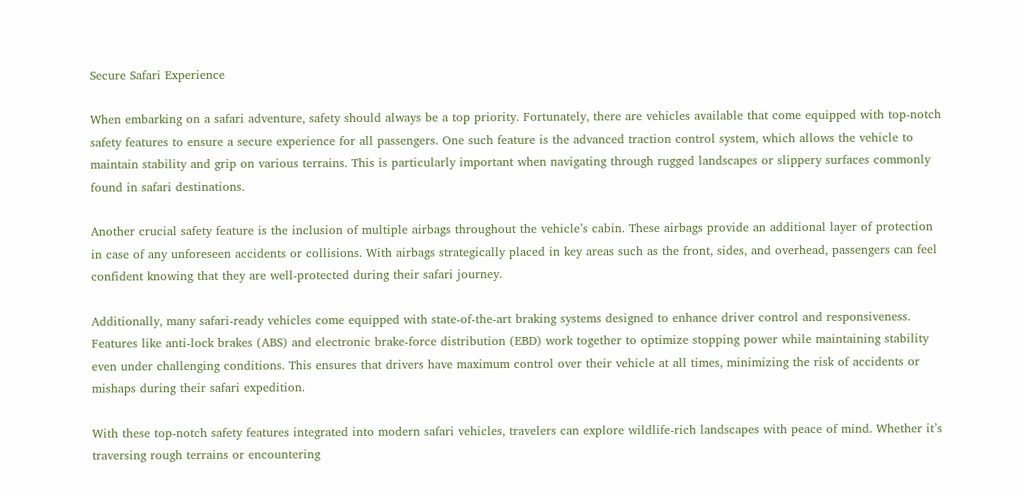Secure Safari Experience

When embarking on a safari adventure, safety should always be a top priority. Fortunately, there are vehicles available that come equipped with top-notch safety features to ensure a secure experience for all passengers. One such feature is the advanced traction control system, which allows the vehicle to maintain stability and grip on various terrains. This is particularly important when navigating through rugged landscapes or slippery surfaces commonly found in safari destinations.

Another crucial safety feature is the inclusion of multiple airbags throughout the vehicle’s cabin. These airbags provide an additional layer of protection in case of any unforeseen accidents or collisions. With airbags strategically placed in key areas such as the front, sides, and overhead, passengers can feel confident knowing that they are well-protected during their safari journey.

Additionally, many safari-ready vehicles come equipped with state-of-the-art braking systems designed to enhance driver control and responsiveness. Features like anti-lock brakes (ABS) and electronic brake-force distribution (EBD) work together to optimize stopping power while maintaining stability even under challenging conditions. This ensures that drivers have maximum control over their vehicle at all times, minimizing the risk of accidents or mishaps during their safari expedition.

With these top-notch safety features integrated into modern safari vehicles, travelers can explore wildlife-rich landscapes with peace of mind. Whether it’s traversing rough terrains or encountering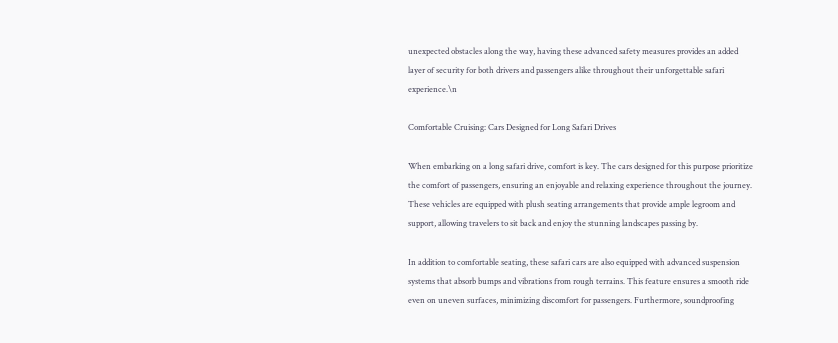unexpected obstacles along the way, having these advanced safety measures provides an added layer of security for both drivers and passengers alike throughout their unforgettable safari experience.\n

Comfortable Cruising: Cars Designed for Long Safari Drives

When embarking on a long safari drive, comfort is key. The cars designed for this purpose prioritize the comfort of passengers, ensuring an enjoyable and relaxing experience throughout the journey. These vehicles are equipped with plush seating arrangements that provide ample legroom and support, allowing travelers to sit back and enjoy the stunning landscapes passing by.

In addition to comfortable seating, these safari cars are also equipped with advanced suspension systems that absorb bumps and vibrations from rough terrains. This feature ensures a smooth ride even on uneven surfaces, minimizing discomfort for passengers. Furthermore, soundproofing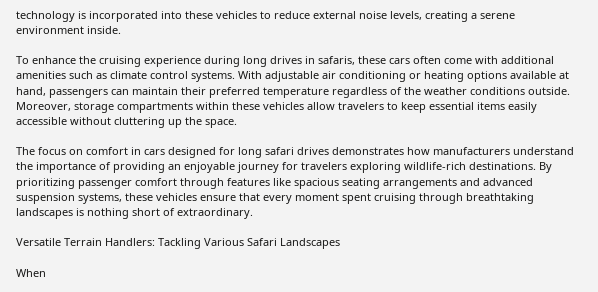technology is incorporated into these vehicles to reduce external noise levels, creating a serene environment inside.

To enhance the cruising experience during long drives in safaris, these cars often come with additional amenities such as climate control systems. With adjustable air conditioning or heating options available at hand, passengers can maintain their preferred temperature regardless of the weather conditions outside. Moreover, storage compartments within these vehicles allow travelers to keep essential items easily accessible without cluttering up the space.

The focus on comfort in cars designed for long safari drives demonstrates how manufacturers understand the importance of providing an enjoyable journey for travelers exploring wildlife-rich destinations. By prioritizing passenger comfort through features like spacious seating arrangements and advanced suspension systems, these vehicles ensure that every moment spent cruising through breathtaking landscapes is nothing short of extraordinary.

Versatile Terrain Handlers: Tackling Various Safari Landscapes

When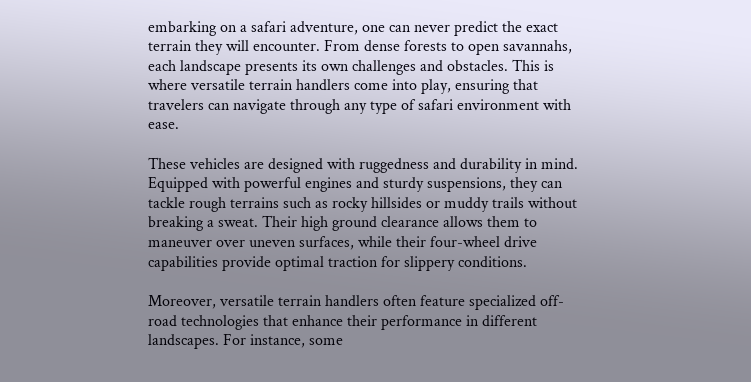embarking on a safari adventure, one can never predict the exact terrain they will encounter. From dense forests to open savannahs, each landscape presents its own challenges and obstacles. This is where versatile terrain handlers come into play, ensuring that travelers can navigate through any type of safari environment with ease.

These vehicles are designed with ruggedness and durability in mind. Equipped with powerful engines and sturdy suspensions, they can tackle rough terrains such as rocky hillsides or muddy trails without breaking a sweat. Their high ground clearance allows them to maneuver over uneven surfaces, while their four-wheel drive capabilities provide optimal traction for slippery conditions.

Moreover, versatile terrain handlers often feature specialized off-road technologies that enhance their performance in different landscapes. For instance, some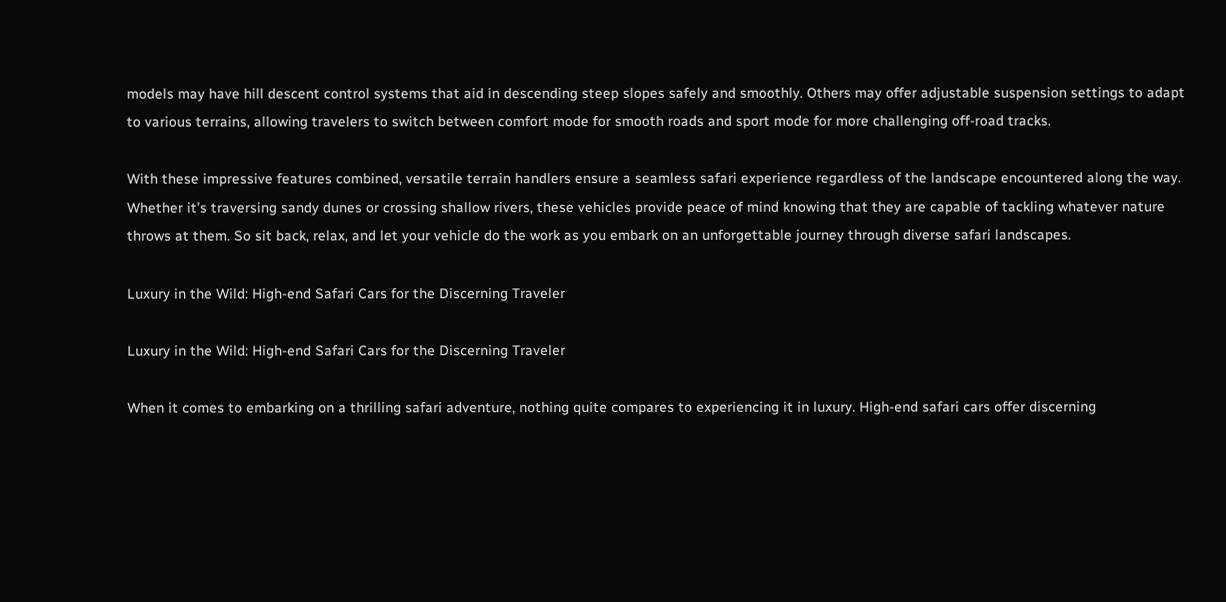models may have hill descent control systems that aid in descending steep slopes safely and smoothly. Others may offer adjustable suspension settings to adapt to various terrains, allowing travelers to switch between comfort mode for smooth roads and sport mode for more challenging off-road tracks.

With these impressive features combined, versatile terrain handlers ensure a seamless safari experience regardless of the landscape encountered along the way. Whether it’s traversing sandy dunes or crossing shallow rivers, these vehicles provide peace of mind knowing that they are capable of tackling whatever nature throws at them. So sit back, relax, and let your vehicle do the work as you embark on an unforgettable journey through diverse safari landscapes.

Luxury in the Wild: High-end Safari Cars for the Discerning Traveler

Luxury in the Wild: High-end Safari Cars for the Discerning Traveler

When it comes to embarking on a thrilling safari adventure, nothing quite compares to experiencing it in luxury. High-end safari cars offer discerning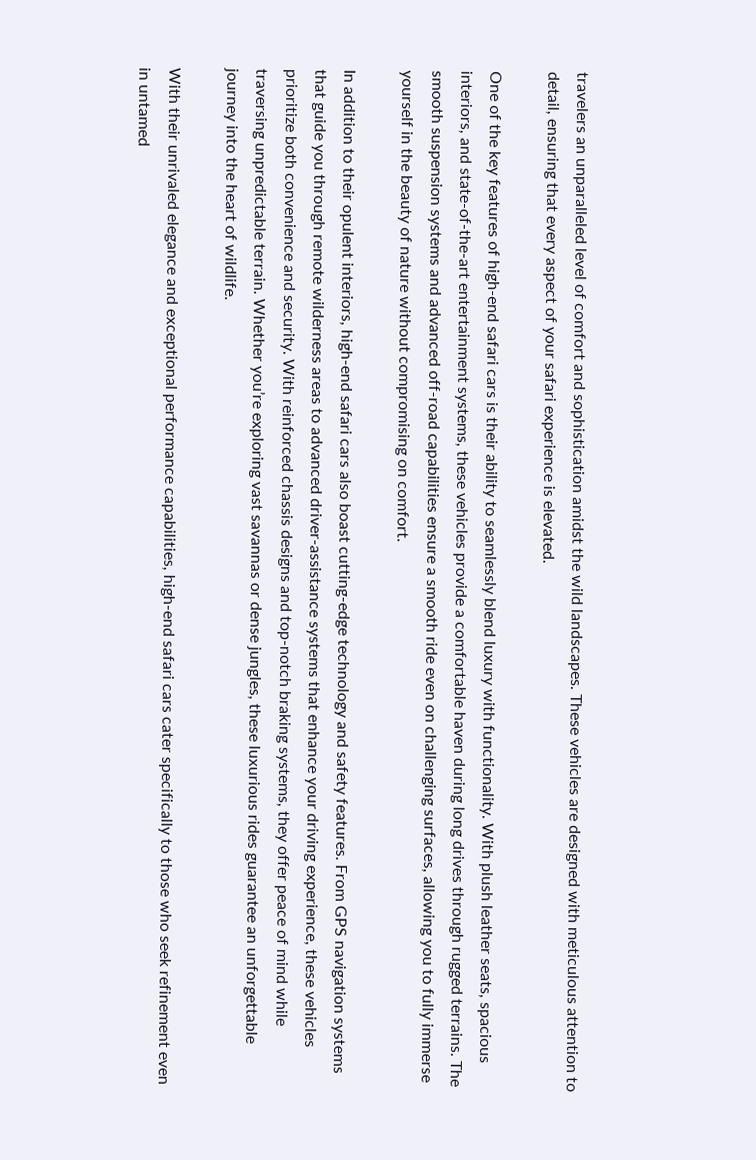travelers an unparalleled level of comfort and sophistication amidst the wild landscapes. These vehicles are designed with meticulous attention to detail, ensuring that every aspect of your safari experience is elevated.

One of the key features of high-end safari cars is their ability to seamlessly blend luxury with functionality. With plush leather seats, spacious interiors, and state-of-the-art entertainment systems, these vehicles provide a comfortable haven during long drives through rugged terrains. The smooth suspension systems and advanced off-road capabilities ensure a smooth ride even on challenging surfaces, allowing you to fully immerse yourself in the beauty of nature without compromising on comfort.

In addition to their opulent interiors, high-end safari cars also boast cutting-edge technology and safety features. From GPS navigation systems that guide you through remote wilderness areas to advanced driver-assistance systems that enhance your driving experience, these vehicles prioritize both convenience and security. With reinforced chassis designs and top-notch braking systems, they offer peace of mind while traversing unpredictable terrain. Whether you’re exploring vast savannas or dense jungles, these luxurious rides guarantee an unforgettable journey into the heart of wildlife.

With their unrivaled elegance and exceptional performance capabilities, high-end safari cars cater specifically to those who seek refinement even in untamed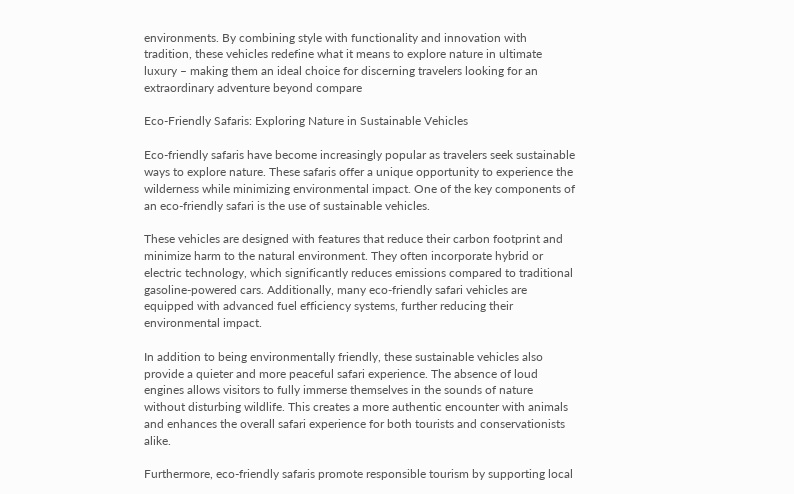environments. By combining style with functionality and innovation with tradition, these vehicles redefine what it means to explore nature in ultimate luxury – making them an ideal choice for discerning travelers looking for an extraordinary adventure beyond compare

Eco-Friendly Safaris: Exploring Nature in Sustainable Vehicles

Eco-friendly safaris have become increasingly popular as travelers seek sustainable ways to explore nature. These safaris offer a unique opportunity to experience the wilderness while minimizing environmental impact. One of the key components of an eco-friendly safari is the use of sustainable vehicles.

These vehicles are designed with features that reduce their carbon footprint and minimize harm to the natural environment. They often incorporate hybrid or electric technology, which significantly reduces emissions compared to traditional gasoline-powered cars. Additionally, many eco-friendly safari vehicles are equipped with advanced fuel efficiency systems, further reducing their environmental impact.

In addition to being environmentally friendly, these sustainable vehicles also provide a quieter and more peaceful safari experience. The absence of loud engines allows visitors to fully immerse themselves in the sounds of nature without disturbing wildlife. This creates a more authentic encounter with animals and enhances the overall safari experience for both tourists and conservationists alike.

Furthermore, eco-friendly safaris promote responsible tourism by supporting local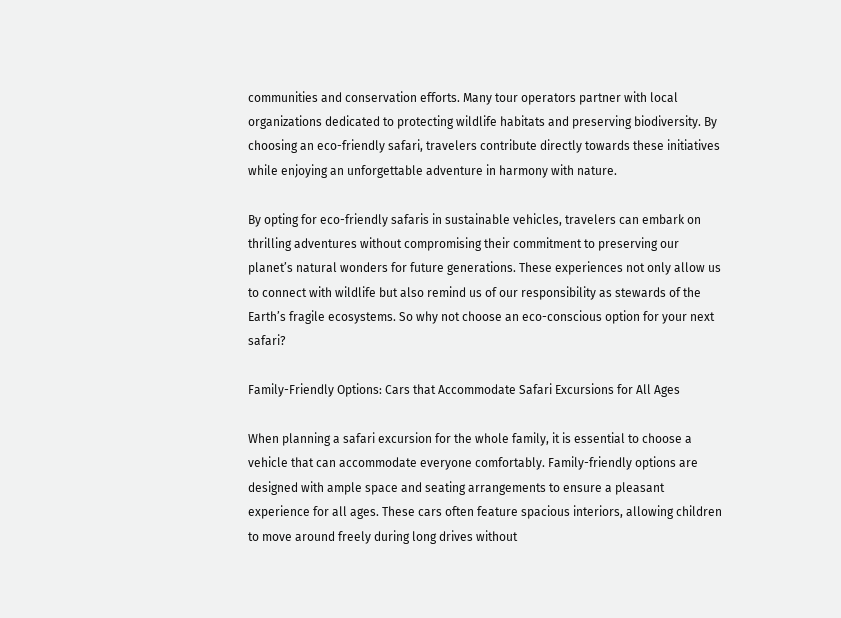communities and conservation efforts. Many tour operators partner with local organizations dedicated to protecting wildlife habitats and preserving biodiversity. By choosing an eco-friendly safari, travelers contribute directly towards these initiatives while enjoying an unforgettable adventure in harmony with nature.

By opting for eco-friendly safaris in sustainable vehicles, travelers can embark on thrilling adventures without compromising their commitment to preserving our planet’s natural wonders for future generations. These experiences not only allow us to connect with wildlife but also remind us of our responsibility as stewards of the Earth’s fragile ecosystems. So why not choose an eco-conscious option for your next safari?

Family-Friendly Options: Cars that Accommodate Safari Excursions for All Ages

When planning a safari excursion for the whole family, it is essential to choose a vehicle that can accommodate everyone comfortably. Family-friendly options are designed with ample space and seating arrangements to ensure a pleasant experience for all ages. These cars often feature spacious interiors, allowing children to move around freely during long drives without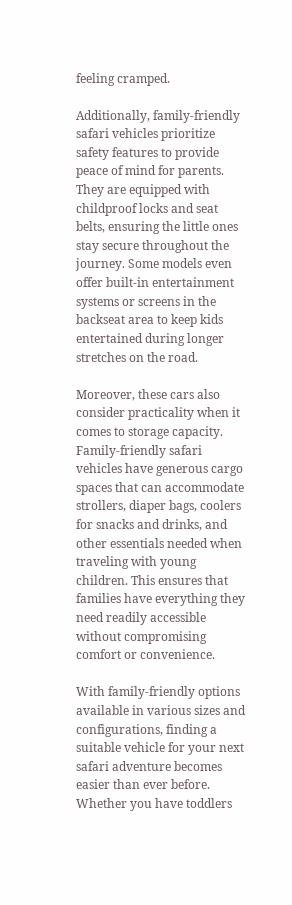feeling cramped.

Additionally, family-friendly safari vehicles prioritize safety features to provide peace of mind for parents. They are equipped with childproof locks and seat belts, ensuring the little ones stay secure throughout the journey. Some models even offer built-in entertainment systems or screens in the backseat area to keep kids entertained during longer stretches on the road.

Moreover, these cars also consider practicality when it comes to storage capacity. Family-friendly safari vehicles have generous cargo spaces that can accommodate strollers, diaper bags, coolers for snacks and drinks, and other essentials needed when traveling with young children. This ensures that families have everything they need readily accessible without compromising comfort or convenience.

With family-friendly options available in various sizes and configurations, finding a suitable vehicle for your next safari adventure becomes easier than ever before. Whether you have toddlers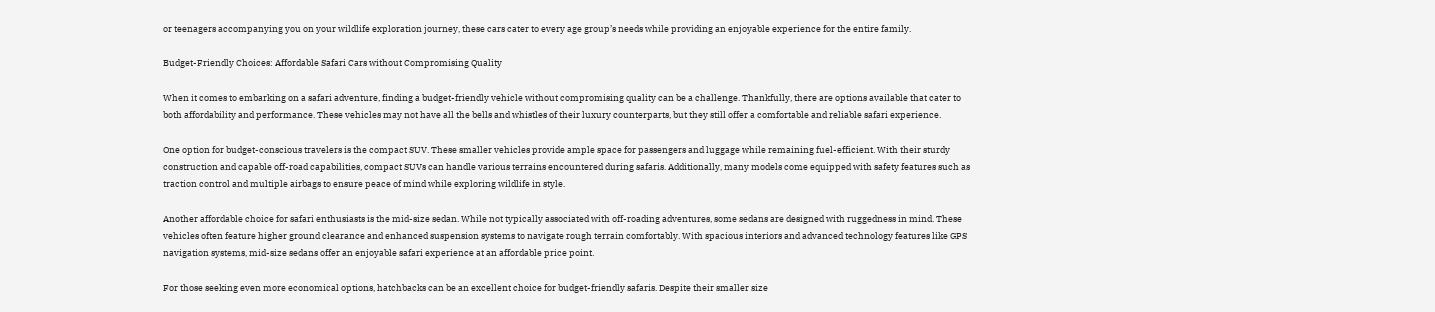or teenagers accompanying you on your wildlife exploration journey, these cars cater to every age group’s needs while providing an enjoyable experience for the entire family.

Budget-Friendly Choices: Affordable Safari Cars without Compromising Quality

When it comes to embarking on a safari adventure, finding a budget-friendly vehicle without compromising quality can be a challenge. Thankfully, there are options available that cater to both affordability and performance. These vehicles may not have all the bells and whistles of their luxury counterparts, but they still offer a comfortable and reliable safari experience.

One option for budget-conscious travelers is the compact SUV. These smaller vehicles provide ample space for passengers and luggage while remaining fuel-efficient. With their sturdy construction and capable off-road capabilities, compact SUVs can handle various terrains encountered during safaris. Additionally, many models come equipped with safety features such as traction control and multiple airbags to ensure peace of mind while exploring wildlife in style.

Another affordable choice for safari enthusiasts is the mid-size sedan. While not typically associated with off-roading adventures, some sedans are designed with ruggedness in mind. These vehicles often feature higher ground clearance and enhanced suspension systems to navigate rough terrain comfortably. With spacious interiors and advanced technology features like GPS navigation systems, mid-size sedans offer an enjoyable safari experience at an affordable price point.

For those seeking even more economical options, hatchbacks can be an excellent choice for budget-friendly safaris. Despite their smaller size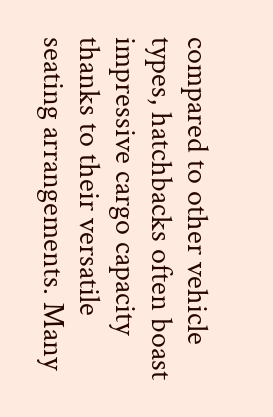compared to other vehicle types, hatchbacks often boast impressive cargo capacity thanks to their versatile seating arrangements. Many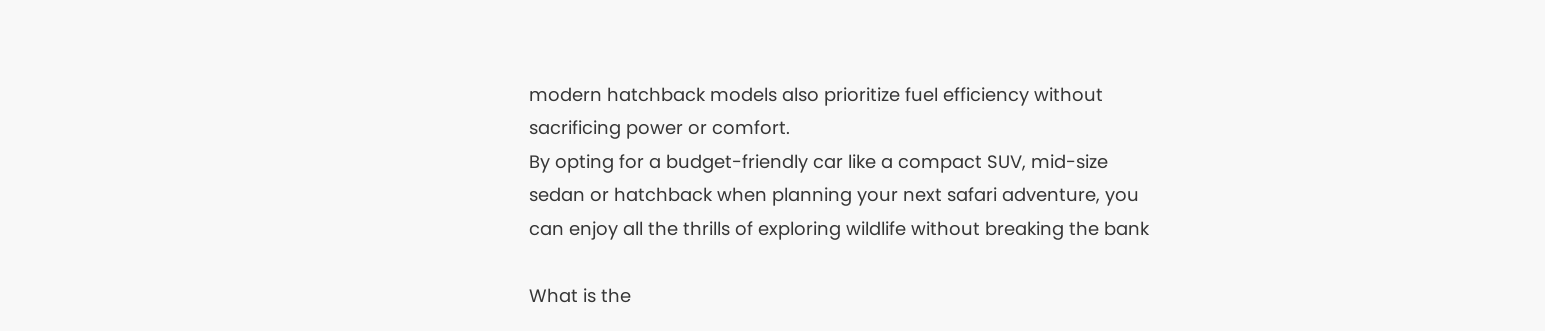modern hatchback models also prioritize fuel efficiency without sacrificing power or comfort.
By opting for a budget-friendly car like a compact SUV, mid-size sedan or hatchback when planning your next safari adventure, you can enjoy all the thrills of exploring wildlife without breaking the bank

What is the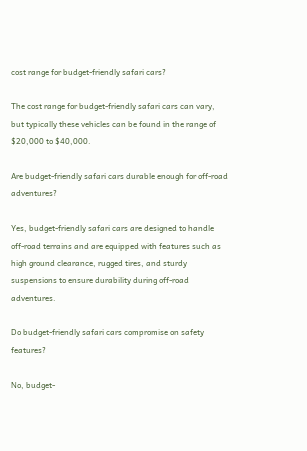cost range for budget-friendly safari cars?

The cost range for budget-friendly safari cars can vary, but typically these vehicles can be found in the range of $20,000 to $40,000.

Are budget-friendly safari cars durable enough for off-road adventures?

Yes, budget-friendly safari cars are designed to handle off-road terrains and are equipped with features such as high ground clearance, rugged tires, and sturdy suspensions to ensure durability during off-road adventures.

Do budget-friendly safari cars compromise on safety features?

No, budget-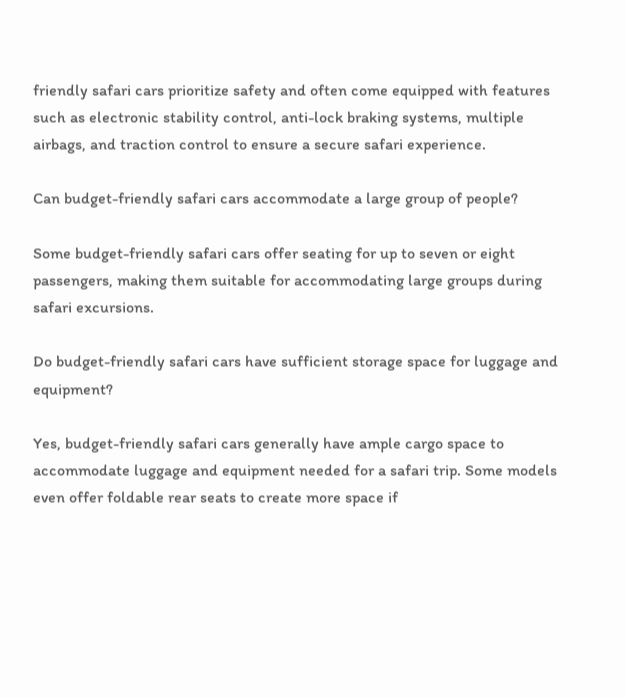friendly safari cars prioritize safety and often come equipped with features such as electronic stability control, anti-lock braking systems, multiple airbags, and traction control to ensure a secure safari experience.

Can budget-friendly safari cars accommodate a large group of people?

Some budget-friendly safari cars offer seating for up to seven or eight passengers, making them suitable for accommodating large groups during safari excursions.

Do budget-friendly safari cars have sufficient storage space for luggage and equipment?

Yes, budget-friendly safari cars generally have ample cargo space to accommodate luggage and equipment needed for a safari trip. Some models even offer foldable rear seats to create more space if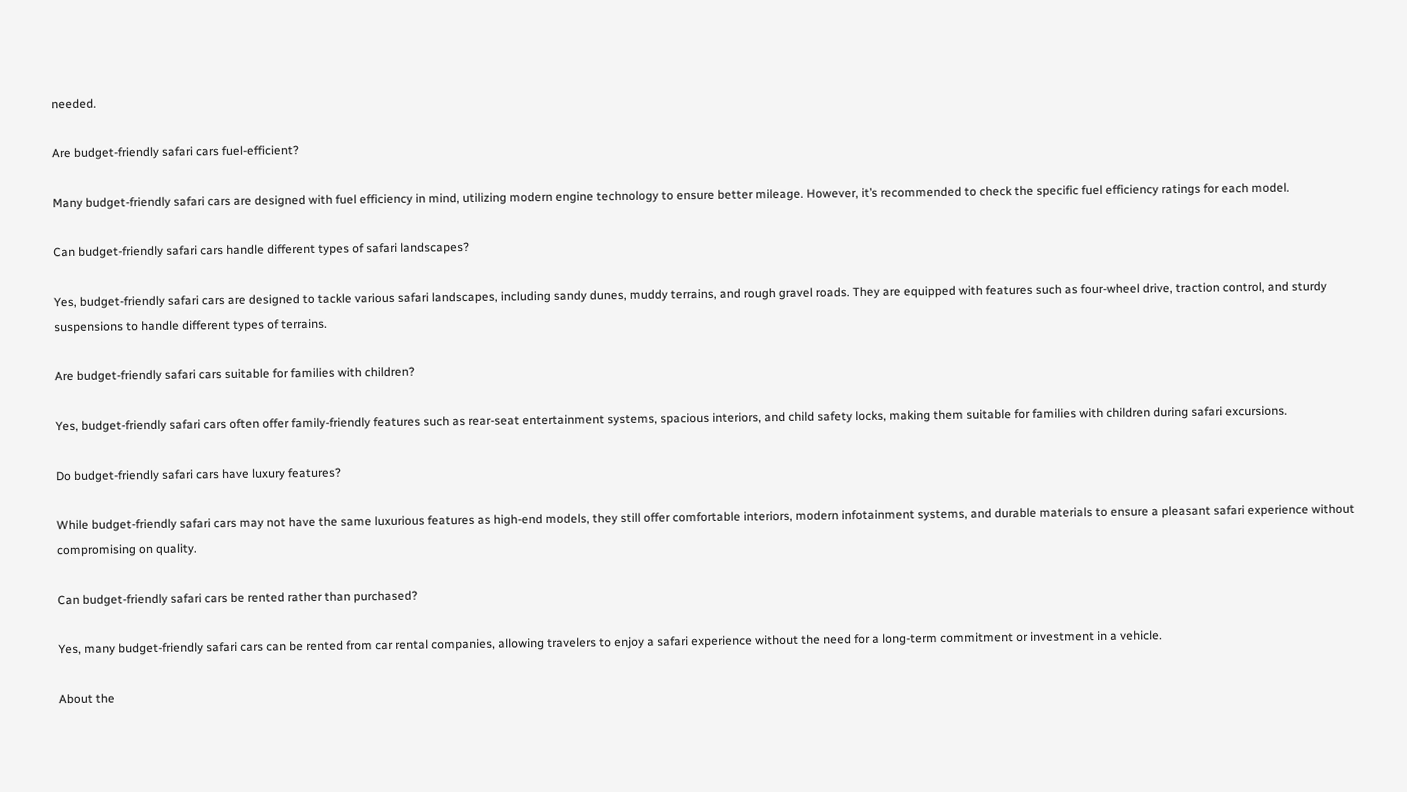needed.

Are budget-friendly safari cars fuel-efficient?

Many budget-friendly safari cars are designed with fuel efficiency in mind, utilizing modern engine technology to ensure better mileage. However, it’s recommended to check the specific fuel efficiency ratings for each model.

Can budget-friendly safari cars handle different types of safari landscapes?

Yes, budget-friendly safari cars are designed to tackle various safari landscapes, including sandy dunes, muddy terrains, and rough gravel roads. They are equipped with features such as four-wheel drive, traction control, and sturdy suspensions to handle different types of terrains.

Are budget-friendly safari cars suitable for families with children?

Yes, budget-friendly safari cars often offer family-friendly features such as rear-seat entertainment systems, spacious interiors, and child safety locks, making them suitable for families with children during safari excursions.

Do budget-friendly safari cars have luxury features?

While budget-friendly safari cars may not have the same luxurious features as high-end models, they still offer comfortable interiors, modern infotainment systems, and durable materials to ensure a pleasant safari experience without compromising on quality.

Can budget-friendly safari cars be rented rather than purchased?

Yes, many budget-friendly safari cars can be rented from car rental companies, allowing travelers to enjoy a safari experience without the need for a long-term commitment or investment in a vehicle.

About the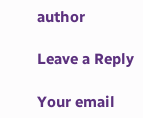author

Leave a Reply

Your email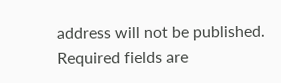address will not be published. Required fields are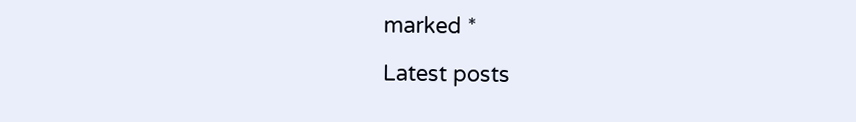marked *

Latest posts